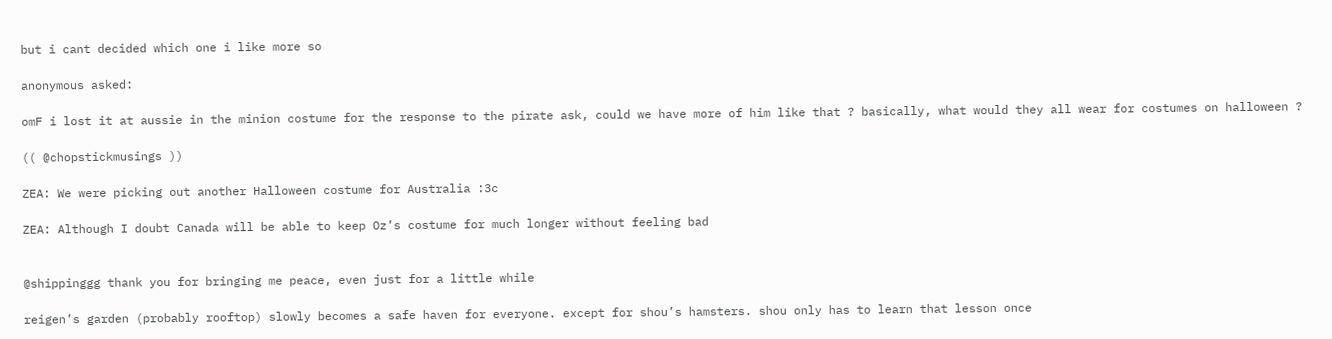but i cant decided which one i like more so

anonymous asked:

omF i lost it at aussie in the minion costume for the response to the pirate ask, could we have more of him like that ? basically, what would they all wear for costumes on halloween ?

(( @chopstickmusings ))

ZEA: We were picking out another Halloween costume for Australia :3c

ZEA: Although I doubt Canada will be able to keep Oz’s costume for much longer without feeling bad


@shippinggg thank you for bringing me peace, even just for a little while

reigen’s garden (probably rooftop) slowly becomes a safe haven for everyone. except for shou’s hamsters. shou only has to learn that lesson once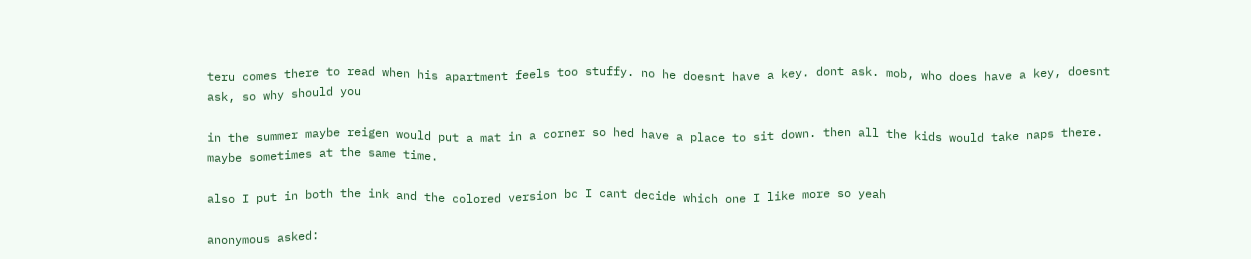teru comes there to read when his apartment feels too stuffy. no he doesnt have a key. dont ask. mob, who does have a key, doesnt ask, so why should you

in the summer maybe reigen would put a mat in a corner so hed have a place to sit down. then all the kids would take naps there. maybe sometimes at the same time.

also I put in both the ink and the colored version bc I cant decide which one I like more so yeah

anonymous asked: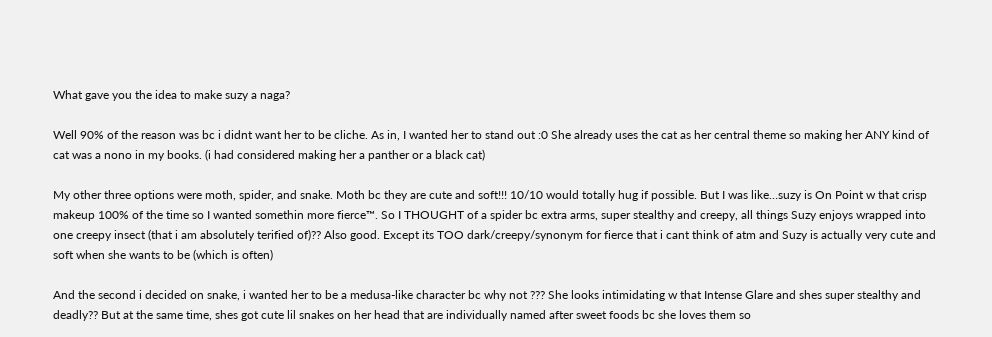What gave you the idea to make suzy a naga?

Well 90% of the reason was bc i didnt want her to be cliche. As in, I wanted her to stand out :0 She already uses the cat as her central theme so making her ANY kind of cat was a nono in my books. (i had considered making her a panther or a black cat)

My other three options were moth, spider, and snake. Moth bc they are cute and soft!!! 10/10 would totally hug if possible. But I was like…suzy is On Point w that crisp makeup 100% of the time so I wanted somethin more fierce™. So I THOUGHT of a spider bc extra arms, super stealthy and creepy, all things Suzy enjoys wrapped into one creepy insect (that i am absolutely terified of)?? Also good. Except its TOO dark/creepy/synonym for fierce that i cant think of atm and Suzy is actually very cute and soft when she wants to be (which is often)

And the second i decided on snake, i wanted her to be a medusa-like character bc why not ??? She looks intimidating w that Intense Glare and shes super stealthy and deadly?? But at the same time, shes got cute lil snakes on her head that are individually named after sweet foods bc she loves them so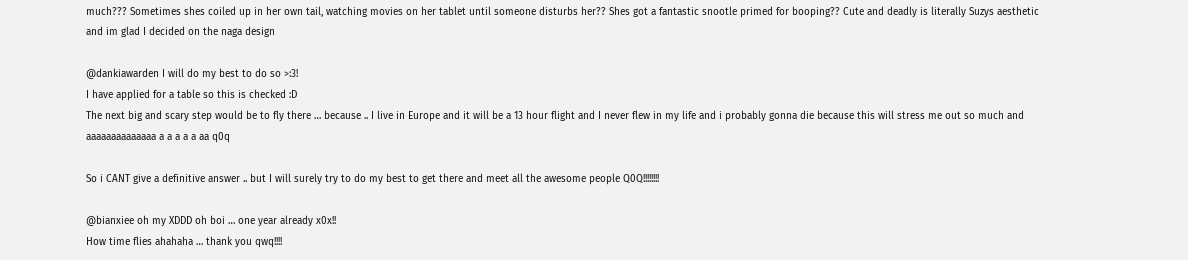much??? Sometimes shes coiled up in her own tail, watching movies on her tablet until someone disturbs her?? Shes got a fantastic snootle primed for booping?? Cute and deadly is literally Suzys aesthetic and im glad I decided on the naga design

@dankiawarden I will do my best to do so >:3!
I have applied for a table so this is checked :D
The next big and scary step would be to fly there … because .. I live in Europe and it will be a 13 hour flight and I never flew in my life and i probably gonna die because this will stress me out so much and aaaaaaaaaaaaaa a a a a a aa q0q

So i CANT give a definitive answer .. but I will surely try to do my best to get there and meet all the awesome people Q0Q!!!!!!!!

@bianxiee oh my XDDD oh boi … one year already x0x!!
How time flies ahahaha … thank you qwq!!!!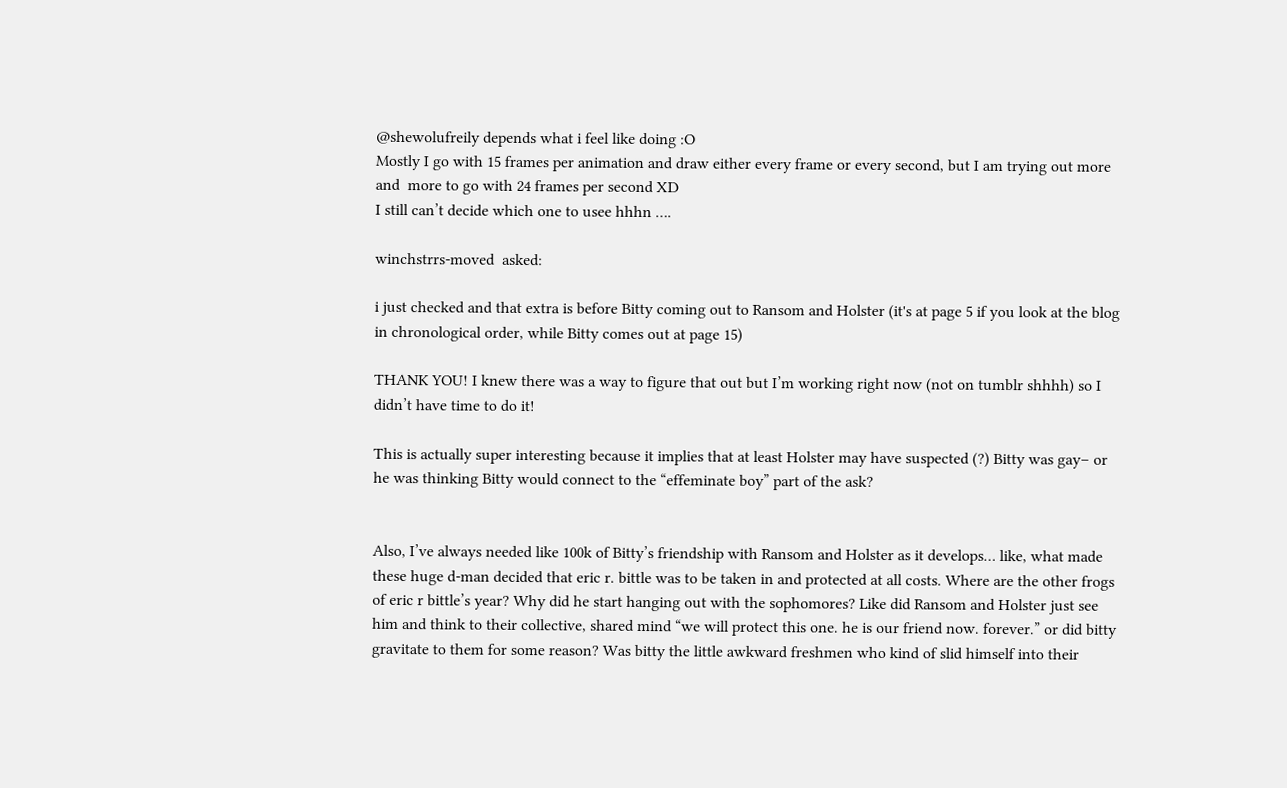@shewolufreily depends what i feel like doing :O
Mostly I go with 15 frames per animation and draw either every frame or every second, but I am trying out more and  more to go with 24 frames per second XD
I still can’t decide which one to usee hhhn ….

winchstrrs-moved  asked:

i just checked and that extra is before Bitty coming out to Ransom and Holster (it's at page 5 if you look at the blog in chronological order, while Bitty comes out at page 15)

THANK YOU! I knew there was a way to figure that out but I’m working right now (not on tumblr shhhh) so I didn’t have time to do it!

This is actually super interesting because it implies that at least Holster may have suspected (?) Bitty was gay– or he was thinking Bitty would connect to the “effeminate boy” part of the ask?


Also, I’ve always needed like 100k of Bitty’s friendship with Ransom and Holster as it develops… like, what made these huge d-man decided that eric r. bittle was to be taken in and protected at all costs. Where are the other frogs of eric r bittle’s year? Why did he start hanging out with the sophomores? Like did Ransom and Holster just see him and think to their collective, shared mind “we will protect this one. he is our friend now. forever.” or did bitty gravitate to them for some reason? Was bitty the little awkward freshmen who kind of slid himself into their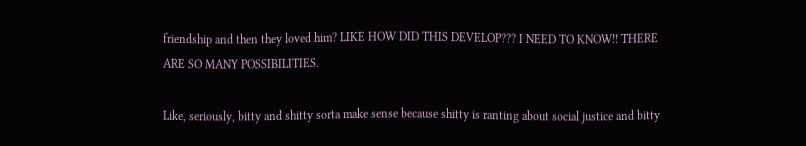friendship and then they loved him? LIKE HOW DID THIS DEVELOP??? I NEED TO KNOW!! THERE ARE SO MANY POSSIBILITIES.

Like, seriously, bitty and shitty sorta make sense because shitty is ranting about social justice and bitty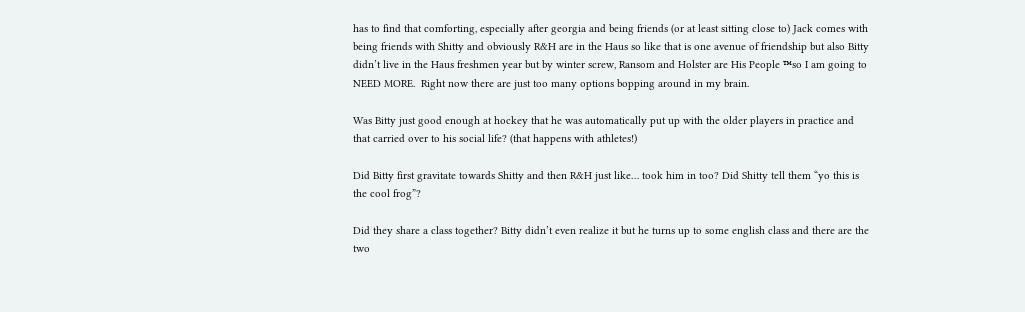has to find that comforting, especially after georgia and being friends (or at least sitting close to) Jack comes with being friends with Shitty and obviously R&H are in the Haus so like that is one avenue of friendship but also Bitty didn’t live in the Haus freshmen year but by winter screw, Ransom and Holster are His People ™so I am going to NEED MORE.  Right now there are just too many options bopping around in my brain.

Was Bitty just good enough at hockey that he was automatically put up with the older players in practice and that carried over to his social life? (that happens with athletes!)

Did Bitty first gravitate towards Shitty and then R&H just like… took him in too? Did Shitty tell them “yo this is the cool frog”?

Did they share a class together? Bitty didn’t even realize it but he turns up to some english class and there are the two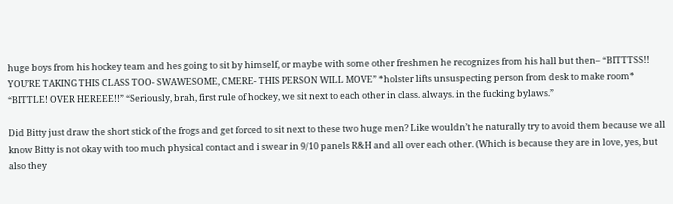huge boys from his hockey team and hes going to sit by himself, or maybe with some other freshmen he recognizes from his hall but then– “BITTTSS!! YOU’RE TAKING THIS CLASS TOO- SWAWESOME, CMERE- THIS PERSON WILL MOVE” *holster lifts unsuspecting person from desk to make room* “BITTLE! OVER HEREEE!!” “Seriously, brah, first rule of hockey, we sit next to each other in class. always. in the fucking bylaws.”

Did Bitty just draw the short stick of the frogs and get forced to sit next to these two huge men? Like wouldn’t he naturally try to avoid them because we all know Bitty is not okay with too much physical contact and i swear in 9/10 panels R&H and all over each other. (Which is because they are in love, yes, but also they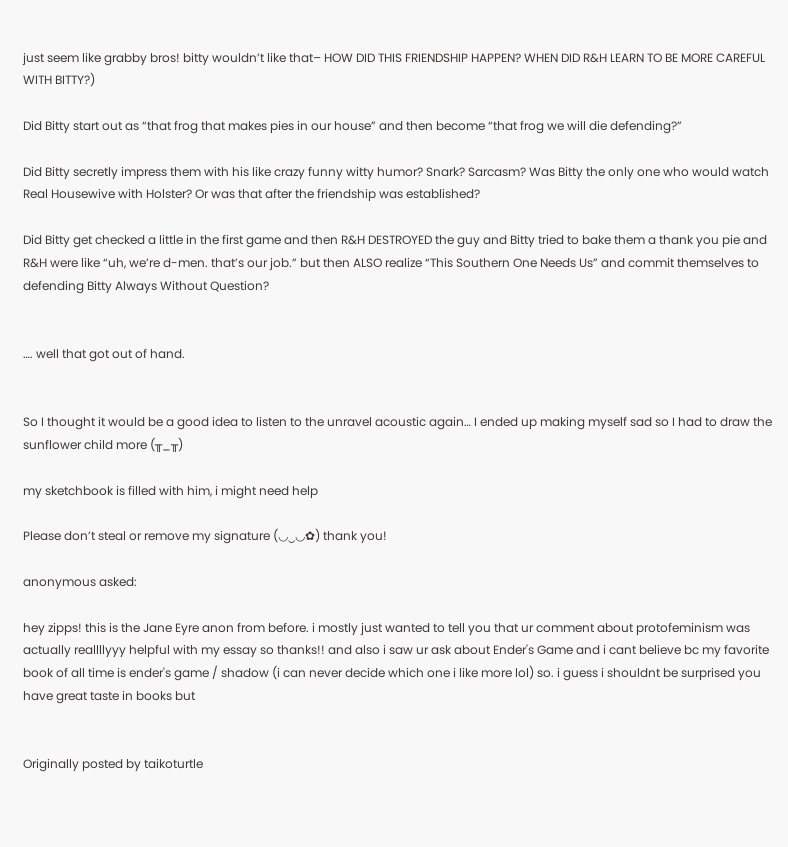just seem like grabby bros! bitty wouldn’t like that– HOW DID THIS FRIENDSHIP HAPPEN? WHEN DID R&H LEARN TO BE MORE CAREFUL WITH BITTY?)

Did Bitty start out as “that frog that makes pies in our house” and then become “that frog we will die defending?”

Did Bitty secretly impress them with his like crazy funny witty humor? Snark? Sarcasm? Was Bitty the only one who would watch Real Housewive with Holster? Or was that after the friendship was established?

Did Bitty get checked a little in the first game and then R&H DESTROYED the guy and Bitty tried to bake them a thank you pie and R&H were like “uh, we’re d-men. that’s our job.” but then ALSO realize “This Southern One Needs Us” and commit themselves to defending Bitty Always Without Question?


…. well that got out of hand.


So I thought it would be a good idea to listen to the unravel acoustic again… I ended up making myself sad so I had to draw the sunflower child more (╥_╥)

my sketchbook is filled with him, i might need help

Please don’t steal or remove my signature (◡‿◡✿) thank you!

anonymous asked:

hey zipps! this is the Jane Eyre anon from before. i mostly just wanted to tell you that ur comment about protofeminism was actually reallllyyy helpful with my essay so thanks!! and also i saw ur ask about Ender's Game and i cant believe bc my favorite book of all time is ender's game / shadow (i can never decide which one i like more lol) so. i guess i shouldnt be surprised you have great taste in books but


Originally posted by taikoturtle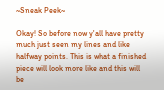~Sneak Peek~

Okay! So before now y'all have pretty much just seen my lines and like halfway points. This is what a finished piece will look more like and this will be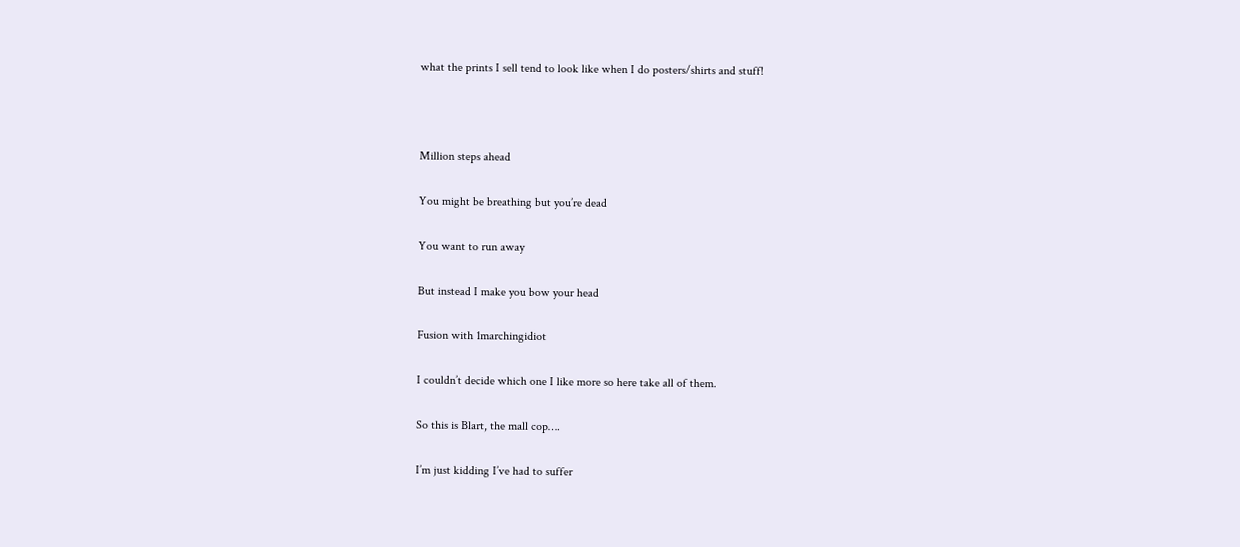what the prints I sell tend to look like when I do posters/shirts and stuff!



Million steps ahead

You might be breathing but you’re dead

You want to run away

But instead I make you bow your head

Fusion with 1marchingidiot

I couldn’t decide which one I like more so here take all of them.

So this is Blart, the mall cop….

I’m just kidding I’ve had to suffer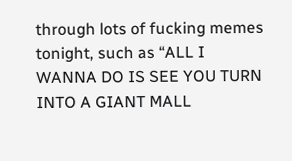through lots of fucking memes tonight, such as “ALL I WANNA DO IS SEE YOU TURN INTO A GIANT MALL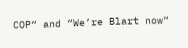COP“ and “We’re Blart now”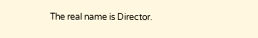The real name is Director.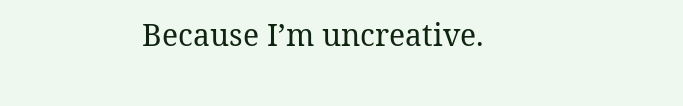Because I’m uncreative.